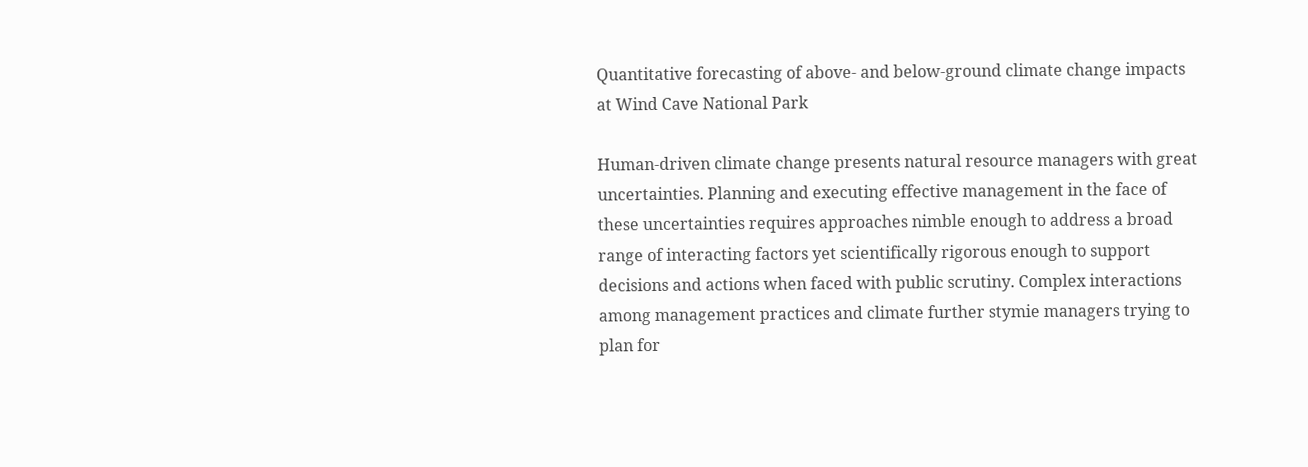Quantitative forecasting of above- and below-ground climate change impacts at Wind Cave National Park

Human-driven climate change presents natural resource managers with great uncertainties. Planning and executing effective management in the face of these uncertainties requires approaches nimble enough to address a broad range of interacting factors yet scientifically rigorous enough to support decisions and actions when faced with public scrutiny. Complex interactions among management practices and climate further stymie managers trying to plan for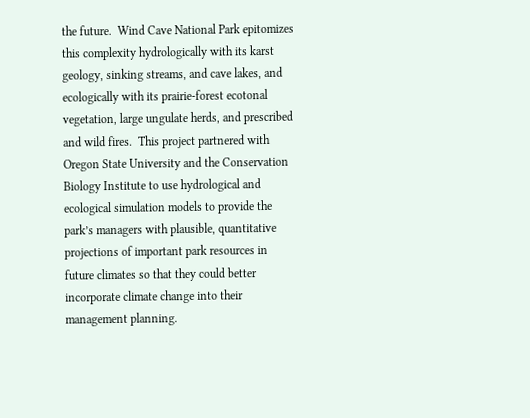the future.  Wind Cave National Park epitomizes this complexity hydrologically with its karst geology, sinking streams, and cave lakes, and ecologically with its prairie-forest ecotonal vegetation, large ungulate herds, and prescribed and wild fires.  This project partnered with Oregon State University and the Conservation Biology Institute to use hydrological and ecological simulation models to provide the park’s managers with plausible, quantitative projections of important park resources in future climates so that they could better incorporate climate change into their management planning.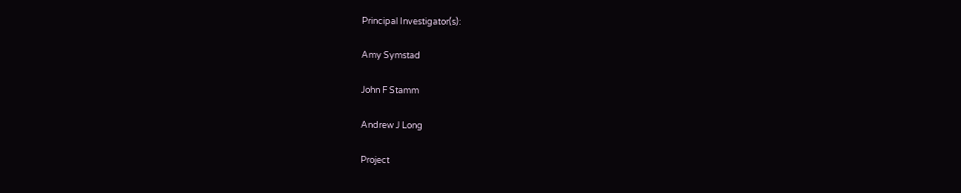Principal Investigator(s):

Amy Symstad

John F Stamm

Andrew J Long

Project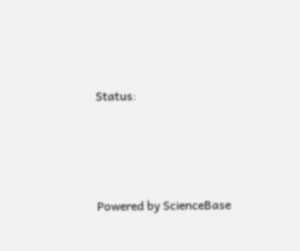Status:




Powered by ScienceBase